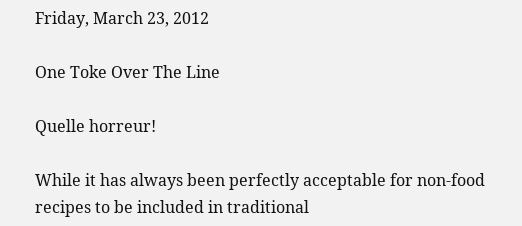Friday, March 23, 2012

One Toke Over The Line

Quelle horreur!

While it has always been perfectly acceptable for non-food recipes to be included in traditional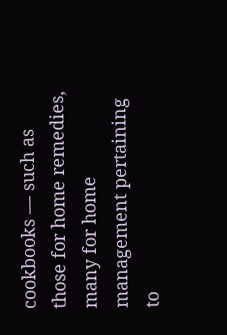cookbooks — such as those for home remedies, many for home management pertaining to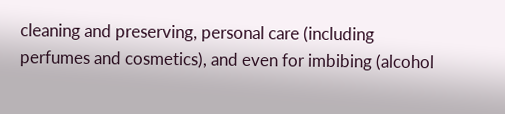cleaning and preserving, personal care (including perfumes and cosmetics), and even for imbibing (alcohol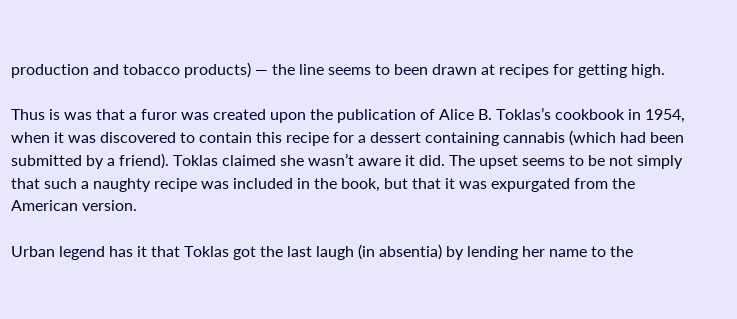production and tobacco products) — the line seems to been drawn at recipes for getting high.

Thus is was that a furor was created upon the publication of Alice B. Toklas’s cookbook in 1954, when it was discovered to contain this recipe for a dessert containing cannabis (which had been submitted by a friend). Toklas claimed she wasn’t aware it did. The upset seems to be not simply that such a naughty recipe was included in the book, but that it was expurgated from the American version.

Urban legend has it that Toklas got the last laugh (in absentia) by lending her name to the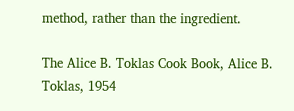method, rather than the ingredient.

The Alice B. Toklas Cook Book, Alice B. Toklas, 1954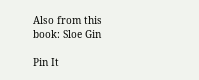Also from this book: Sloe Gin

Pin It